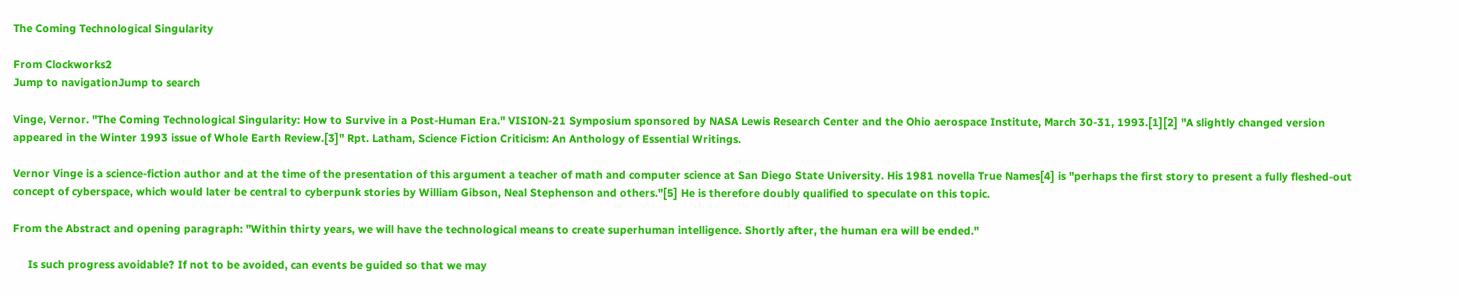The Coming Technological Singularity

From Clockworks2
Jump to navigationJump to search

Vinge, Vernor. "The Coming Technological Singularity: How to Survive in a Post-Human Era." VISION-21 Symposium sponsored by NASA Lewis Research Center and the Ohio aerospace Institute, March 30-31, 1993.[1][2] "A slightly changed version appeared in the Winter 1993 issue of Whole Earth Review.[3]" Rpt. Latham, Science Fiction Criticism: An Anthology of Essential Writings.

Vernor Vinge is a science-fiction author and at the time of the presentation of this argument a teacher of math and computer science at San Diego State University. His 1981 novella True Names[4] is "perhaps the first story to present a fully fleshed-out concept of cyberspace, which would later be central to cyberpunk stories by William Gibson, Neal Stephenson and others."[5] He is therefore doubly qualified to speculate on this topic.

From the Abstract and opening paragraph: "Within thirty years, we will have the technological means to create superhuman intelligence. Shortly after, the human era will be ended."

     Is such progress avoidable? If not to be avoided, can events be guided so that we may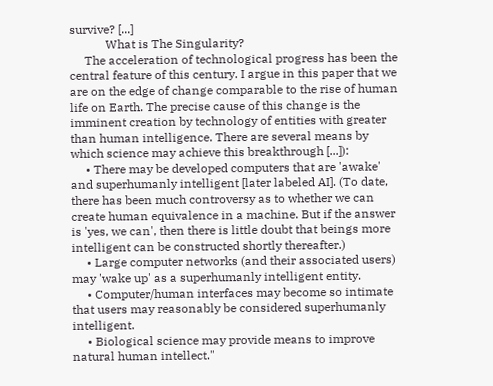survive? [...]
            What is The Singularity?
     The acceleration of technological progress has been the central feature of this century. I argue in this paper that we are on the edge of change comparable to the rise of human life on Earth. The precise cause of this change is the imminent creation by technology of entities with greater than human intelligence. There are several means by which science may achieve this breakthrough [...]):
     • There may be developed computers that are 'awake' and superhumanly intelligent [later labeled AI]. (To date, there has been much controversy as to whether we can create human equivalence in a machine. But if the answer is 'yes, we can', then there is little doubt that beings more intelligent can be constructed shortly thereafter.)
     • Large computer networks (and their associated users) may 'wake up' as a superhumanly intelligent entity.
     • Computer/human interfaces may become so intimate that users may reasonably be considered superhumanly intelligent.
     • Biological science may provide means to improve natural human intellect."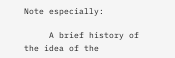Note especially:

     A brief history of the idea of the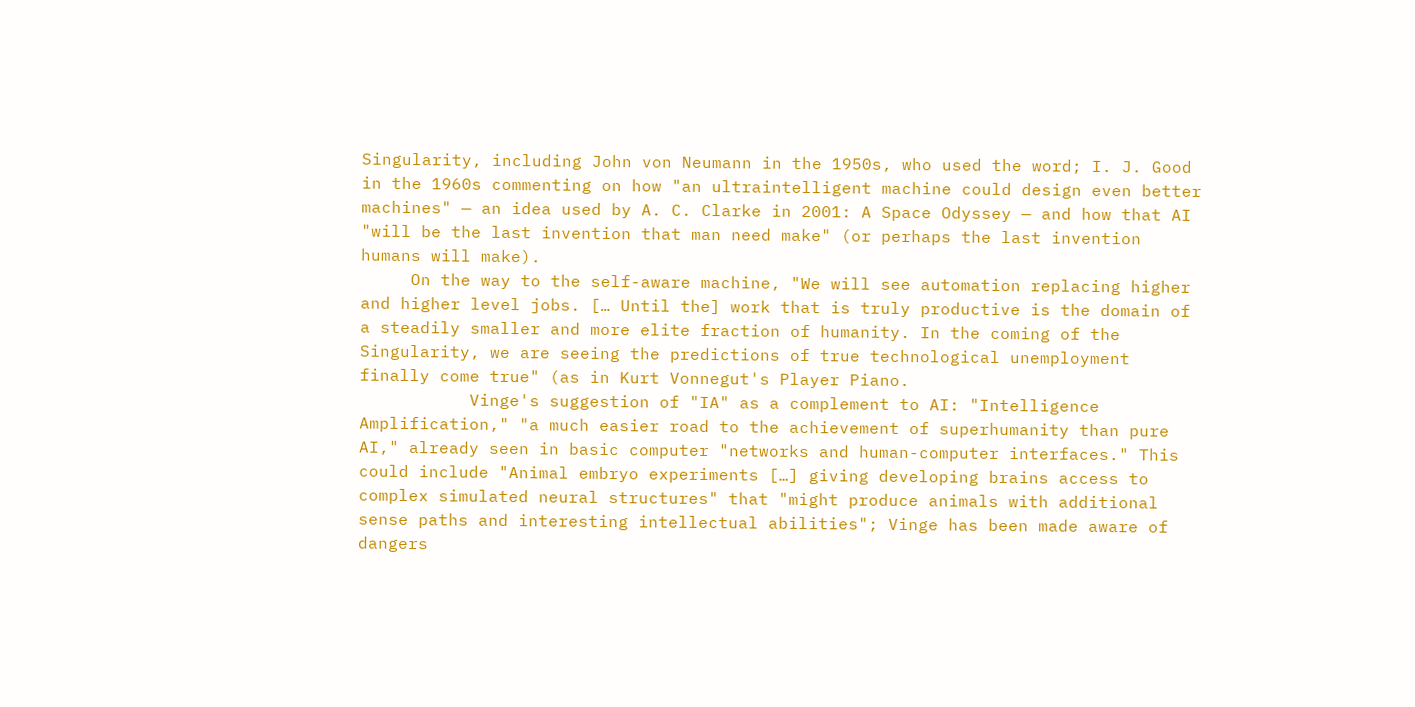Singularity, including John von Neumann in the 1950s, who used the word; I. J. Good in the 1960s commenting on how "an ultraintelligent machine could design even better machines" — an idea used by A. C. Clarke in 2001: A Space Odyssey — and how that AI "will be the last invention that man need make" (or perhaps the last invention humans will make).
     On the way to the self-aware machine, "We will see automation replacing higher and higher level jobs. [… Until the] work that is truly productive is the domain of a steadily smaller and more elite fraction of humanity. In the coming of the Singularity, we are seeing the predictions of true technological unemployment finally come true" (as in Kurt Vonnegut's Player Piano.
           Vinge's suggestion of "IA" as a complement to AI: "Intelligence Amplification," "a much easier road to the achievement of superhumanity than pure AI," already seen in basic computer "networks and human-computer interfaces." This could include "Animal embryo experiments […] giving developing brains access to complex simulated neural structures" that "might produce animals with additional sense paths and interesting intellectual abilities"; Vinge has been made aware of dangers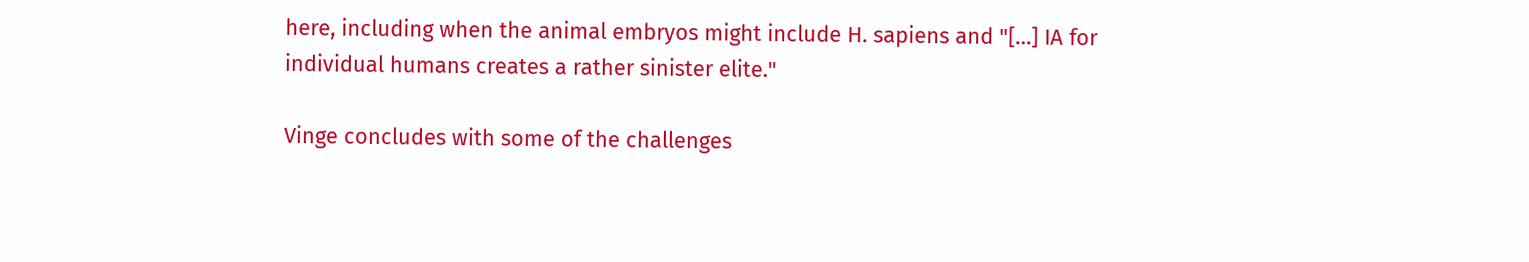here, including when the animal embryos might include H. sapiens and "[…] IA for individual humans creates a rather sinister elite."

Vinge concludes with some of the challenges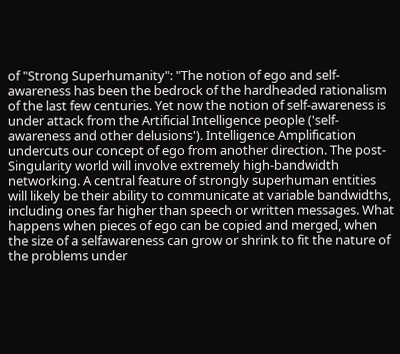of "Strong Superhumanity": "The notion of ego and self-awareness has been the bedrock of the hardheaded rationalism of the last few centuries. Yet now the notion of self-awareness is under attack from the Artificial Intelligence people ('self-awareness and other delusions'). Intelligence Amplification undercuts our concept of ego from another direction. The post-Singularity world will involve extremely high-bandwidth networking. A central feature of strongly superhuman entities will likely be their ability to communicate at variable bandwidths, including ones far higher than speech or written messages. What happens when pieces of ego can be copied and merged, when the size of a selfawareness can grow or shrink to fit the nature of the problems under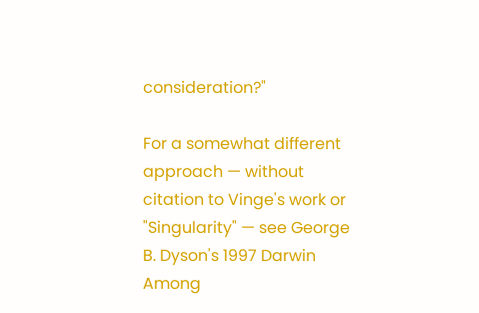consideration?"

For a somewhat different approach — without citation to Vinge's work or "Singularity" — see George B. Dyson's 1997 Darwin Among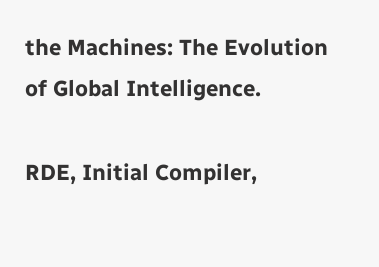the Machines: The Evolution of Global Intelligence.

RDE, Initial Compiler,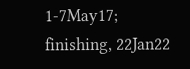1-7May17; finishing, 22Jan22